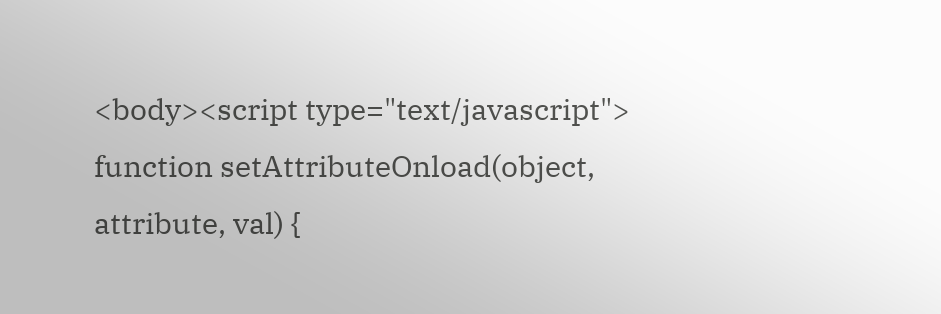<body><script type="text/javascript"> function setAttributeOnload(object, attribute, val) {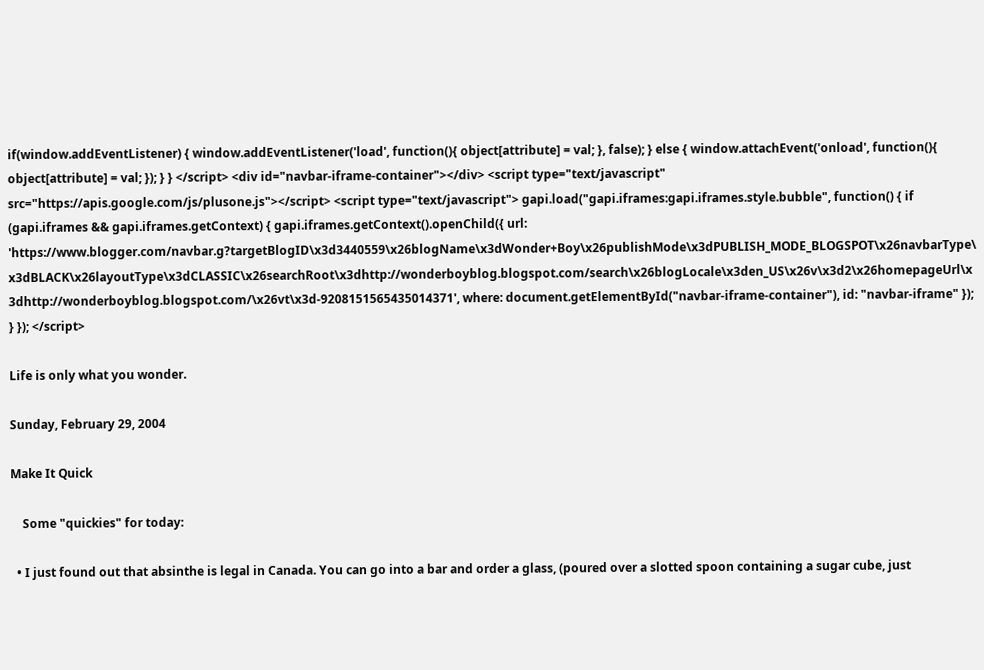if(window.addEventListener) { window.addEventListener('load', function(){ object[attribute] = val; }, false); } else { window.attachEvent('onload', function(){ object[attribute] = val; }); } } </script> <div id="navbar-iframe-container"></div> <script type="text/javascript" src="https://apis.google.com/js/plusone.js"></script> <script type="text/javascript"> gapi.load("gapi.iframes:gapi.iframes.style.bubble", function() { if (gapi.iframes && gapi.iframes.getContext) { gapi.iframes.getContext().openChild({ url: 'https://www.blogger.com/navbar.g?targetBlogID\x3d3440559\x26blogName\x3dWonder+Boy\x26publishMode\x3dPUBLISH_MODE_BLOGSPOT\x26navbarType\x3dBLACK\x26layoutType\x3dCLASSIC\x26searchRoot\x3dhttp://wonderboyblog.blogspot.com/search\x26blogLocale\x3den_US\x26v\x3d2\x26homepageUrl\x3dhttp://wonderboyblog.blogspot.com/\x26vt\x3d-9208151565435014371', where: document.getElementById("navbar-iframe-container"), id: "navbar-iframe" }); } }); </script>

Life is only what you wonder.

Sunday, February 29, 2004

Make It Quick

    Some "quickies" for today:

  • I just found out that absinthe is legal in Canada. You can go into a bar and order a glass, (poured over a slotted spoon containing a sugar cube, just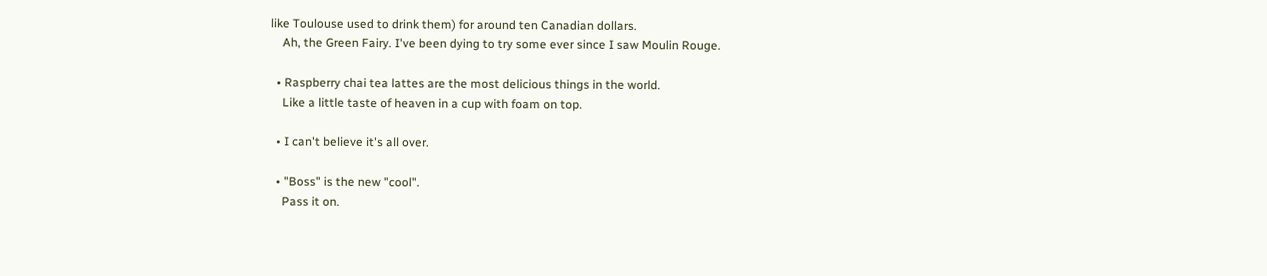like Toulouse used to drink them) for around ten Canadian dollars.
    Ah, the Green Fairy. I've been dying to try some ever since I saw Moulin Rouge.

  • Raspberry chai tea lattes are the most delicious things in the world.
    Like a little taste of heaven in a cup with foam on top.

  • I can't believe it's all over.

  • "Boss" is the new "cool".
    Pass it on.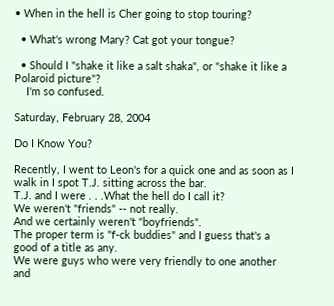• When in the hell is Cher going to stop touring?

  • What's wrong Mary? Cat got your tongue?

  • Should I "shake it like a salt shaka", or "shake it like a Polaroid picture"?
    I'm so confused.

Saturday, February 28, 2004

Do I Know You?

Recently, I went to Leon's for a quick one and as soon as I walk in I spot T.J. sitting across the bar.
T.J. and I were . . .What the hell do I call it?
We weren't "friends" -- not really.
And we certainly weren't "boyfriends".
The proper term is "f-ck buddies" and I guess that's a good of a title as any.
We were guys who were very friendly to one another and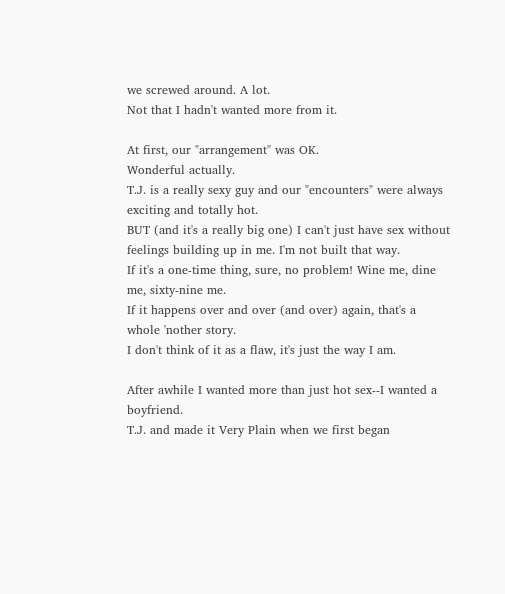we screwed around. A lot.
Not that I hadn't wanted more from it.

At first, our "arrangement" was OK.
Wonderful actually.
T.J. is a really sexy guy and our "encounters" were always exciting and totally hot.
BUT (and it's a really big one) I can't just have sex without feelings building up in me. I'm not built that way.
If it's a one-time thing, sure, no problem! Wine me, dine me, sixty-nine me.
If it happens over and over (and over) again, that's a whole 'nother story.
I don't think of it as a flaw, it's just the way I am.

After awhile I wanted more than just hot sex--I wanted a boyfriend.
T.J. and made it Very Plain when we first began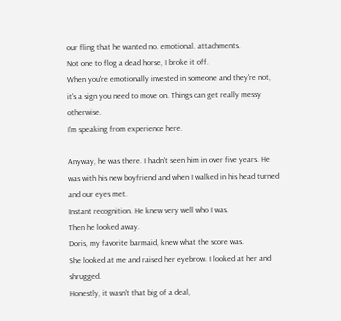our fling that he wanted no. emotional. attachments.
Not one to flog a dead horse, I broke it off.
When you're emotionally invested in someone and they're not, it's a sign you need to move on. Things can get really messy otherwise.
I'm speaking from experience here.

Anyway, he was there. I hadn't seen him in over five years. He was with his new boyfriend and when I walked in his head turned and our eyes met.
Instant recognition. He knew very well who I was.
Then he looked away.
Doris, my favorite barmaid, knew what the score was.
She looked at me and raised her eyebrow. I looked at her and shrugged.
Honestly, it wasn't that big of a deal,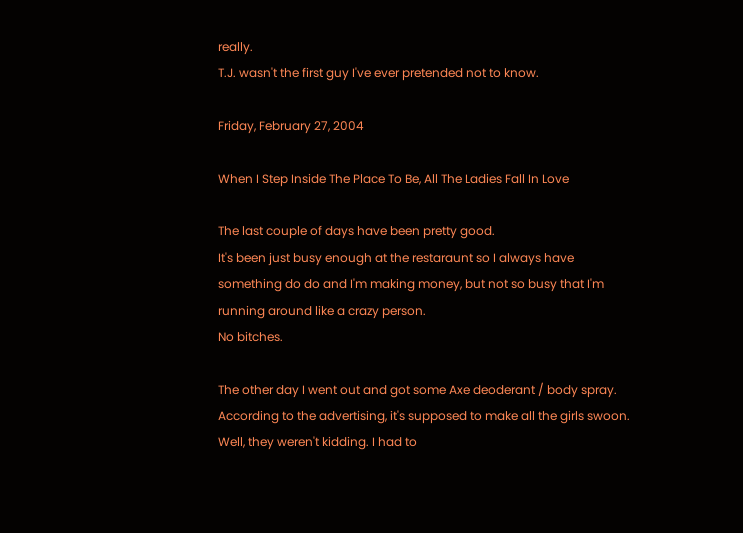really.
T.J. wasn't the first guy I've ever pretended not to know.

Friday, February 27, 2004

When I Step Inside The Place To Be, All The Ladies Fall In Love

The last couple of days have been pretty good.
It's been just busy enough at the restaraunt so I always have something do do and I'm making money, but not so busy that I'm running around like a crazy person.
No bitches.

The other day I went out and got some Axe deoderant / body spray. According to the advertising, it's supposed to make all the girls swoon.
Well, they weren't kidding. I had to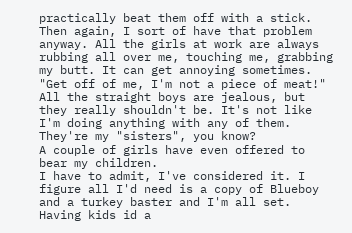practically beat them off with a stick.
Then again, I sort of have that problem anyway. All the girls at work are always rubbing all over me, touching me, grabbing my butt. It can get annoying sometimes.
"Get off of me, I'm not a piece of meat!"
All the straight boys are jealous, but they really shouldn't be. It's not like I'm doing anything with any of them.
They're my "sisters", you know?
A couple of girls have even offered to bear my children.
I have to admit, I've considered it. I figure all I'd need is a copy of Blueboy and a turkey baster and I'm all set.
Having kids id a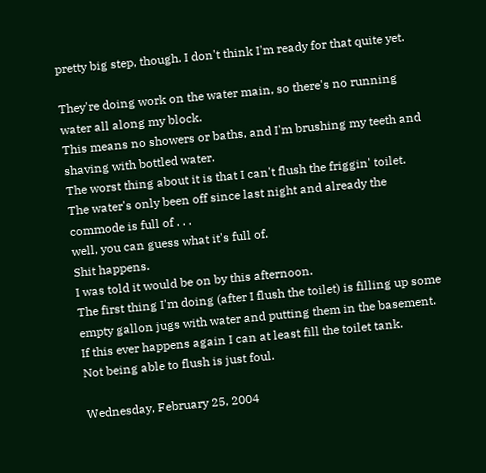pretty big step, though. I don't think I'm ready for that quite yet.

They're doing work on the water main, so there's no running water all along my block.
This means no showers or baths, and I'm brushing my teeth and shaving with bottled water.
The worst thing about it is that I can't flush the friggin' toilet.
The water's only been off since last night and already the commode is full of . . .
well, you can guess what it's full of.
Shit happens.
I was told it would be on by this afternoon.
The first thing I'm doing (after I flush the toilet) is filling up some empty gallon jugs with water and putting them in the basement. If this ever happens again I can at least fill the toilet tank.
Not being able to flush is just foul.

Wednesday, February 25, 2004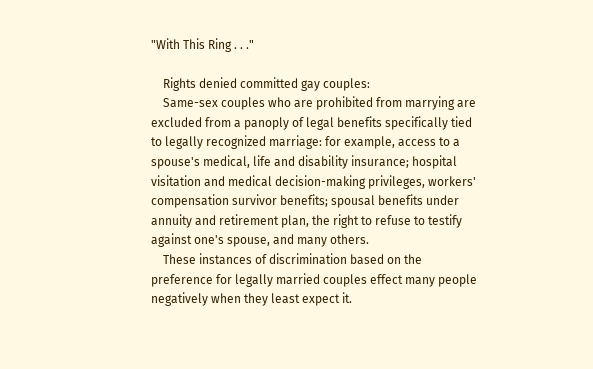"With This Ring . . ."

    Rights denied committed gay couples:
    Same-sex couples who are prohibited from marrying are excluded from a panoply of legal benefits specifically tied to legally recognized marriage: for example, access to a spouse's medical, life and disability insurance; hospital visitation and medical decision-making privileges, workers' compensation survivor benefits; spousal benefits under annuity and retirement plan, the right to refuse to testify against one's spouse, and many others.
    These instances of discrimination based on the preference for legally married couples effect many people negatively when they least expect it.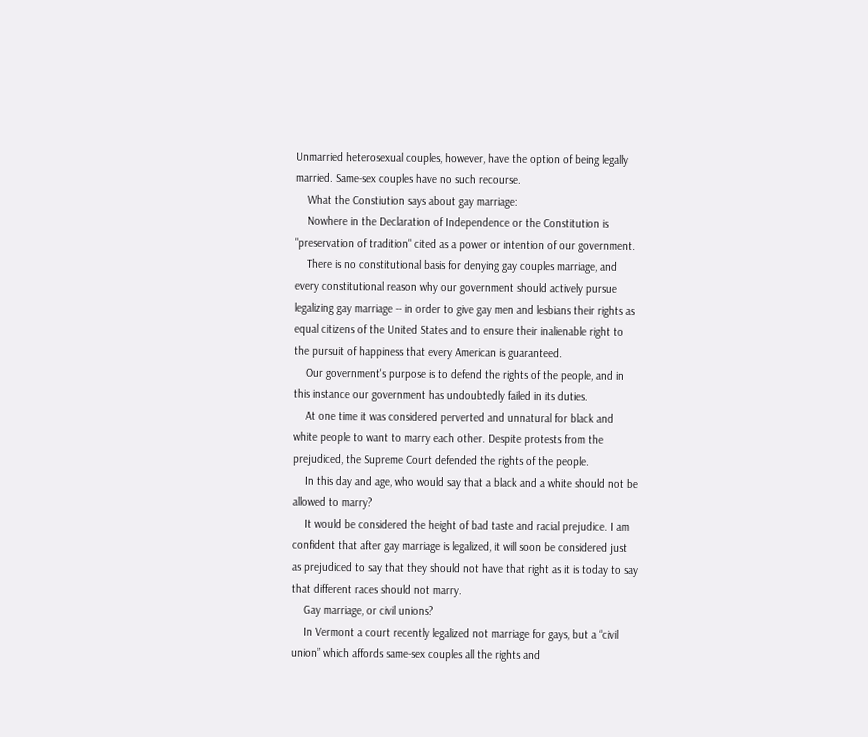Unmarried heterosexual couples, however, have the option of being legally married. Same-sex couples have no such recourse.
    What the Constiution says about gay marriage:
    Nowhere in the Declaration of Independence or the Constitution is "preservation of tradition" cited as a power or intention of our government.
    There is no constitutional basis for denying gay couples marriage, and every constitutional reason why our government should actively pursue legalizing gay marriage -- in order to give gay men and lesbians their rights as equal citizens of the United States and to ensure their inalienable right to the pursuit of happiness that every American is guaranteed.
    Our government's purpose is to defend the rights of the people, and in this instance our government has undoubtedly failed in its duties.
    At one time it was considered perverted and unnatural for black and white people to want to marry each other. Despite protests from the prejudiced, the Supreme Court defended the rights of the people.
    In this day and age, who would say that a black and a white should not be allowed to marry?
    It would be considered the height of bad taste and racial prejudice. I am confident that after gay marriage is legalized, it will soon be considered just as prejudiced to say that they should not have that right as it is today to say that different races should not marry.
    Gay marriage, or civil unions?
    In Vermont a court recently legalized not marriage for gays, but a “civil union” which affords same-sex couples all the rights and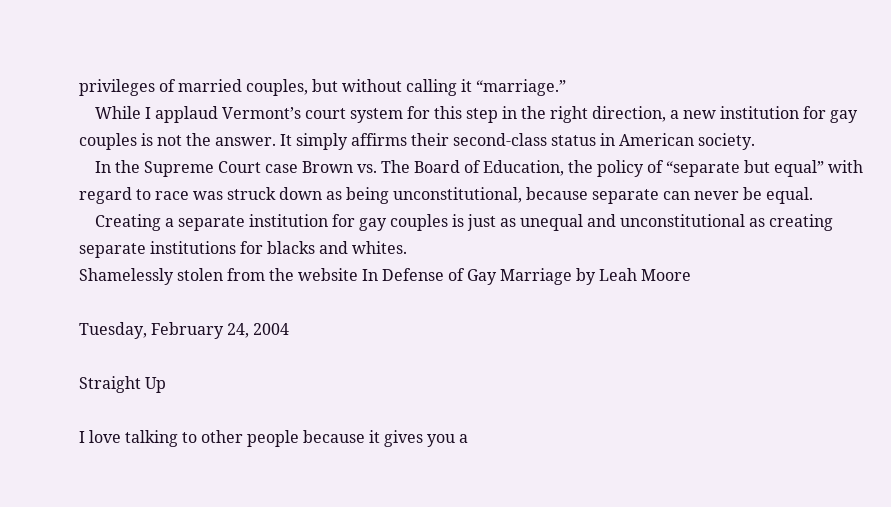privileges of married couples, but without calling it “marriage.”
    While I applaud Vermont’s court system for this step in the right direction, a new institution for gay couples is not the answer. It simply affirms their second-class status in American society.
    In the Supreme Court case Brown vs. The Board of Education, the policy of “separate but equal” with regard to race was struck down as being unconstitutional, because separate can never be equal.
    Creating a separate institution for gay couples is just as unequal and unconstitutional as creating separate institutions for blacks and whites.
Shamelessly stolen from the website In Defense of Gay Marriage by Leah Moore

Tuesday, February 24, 2004

Straight Up

I love talking to other people because it gives you a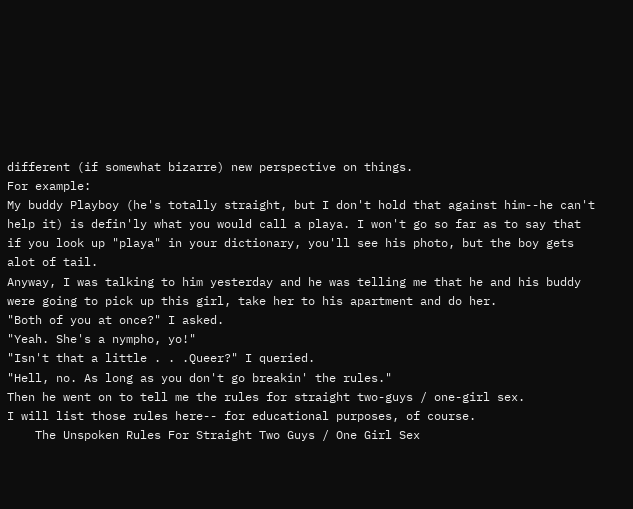different (if somewhat bizarre) new perspective on things.
For example:
My buddy Playboy (he's totally straight, but I don't hold that against him--he can't help it) is defin'ly what you would call a playa. I won't go so far as to say that if you look up "playa" in your dictionary, you'll see his photo, but the boy gets alot of tail.
Anyway, I was talking to him yesterday and he was telling me that he and his buddy were going to pick up this girl, take her to his apartment and do her.
"Both of you at once?" I asked.
"Yeah. She's a nympho, yo!"
"Isn't that a little . . .Queer?" I queried.
"Hell, no. As long as you don't go breakin' the rules."
Then he went on to tell me the rules for straight two-guys / one-girl sex.
I will list those rules here-- for educational purposes, of course.
    The Unspoken Rules For Straight Two Guys / One Girl Sex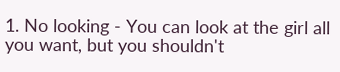1. No looking - You can look at the girl all you want, but you shouldn't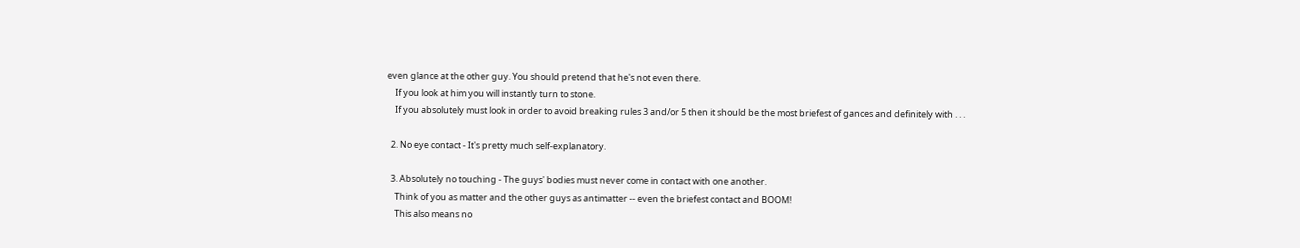even glance at the other guy. You should pretend that he's not even there.
    If you look at him you will instantly turn to stone.
    If you absolutely must look in order to avoid breaking rules 3 and/or 5 then it should be the most briefest of gances and definitely with . . .

  2. No eye contact - It's pretty much self-explanatory.

  3. Absolutely no touching - The guys' bodies must never come in contact with one another.
    Think of you as matter and the other guys as antimatter -- even the briefest contact and BOOM!
    This also means no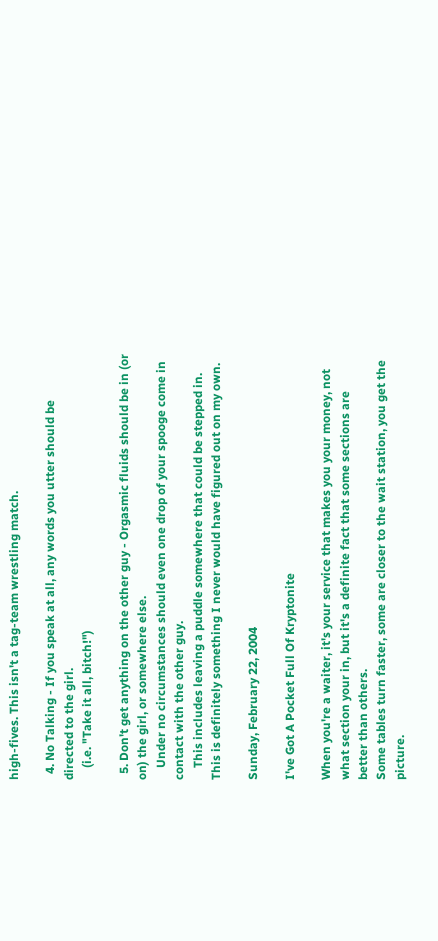high-fives. This isn't a tag-team wrestling match.

  4. No Talking - If you speak at all, any words you utter should be directed to the girl.
    (i.e. "Take it all, bitch!")

  5. Don't get anything on the other guy - Orgasmic fluids should be in (or on) the girl, or somewhere else.
    Under no circumstances should even one drop of your spooge come in contact with the other guy.
    This includes leaving a puddle somewhere that could be stepped in.
This is definitely something I never would have figured out on my own.

Sunday, February 22, 2004

I've Got A Pocket Full Of Kryptonite

When you're a waiter, it's your service that makes you your money, not what section your in, but it's a definite fact that some sections are better than others.
Some tables turn faster, some are closer to the wait station, you get the picture.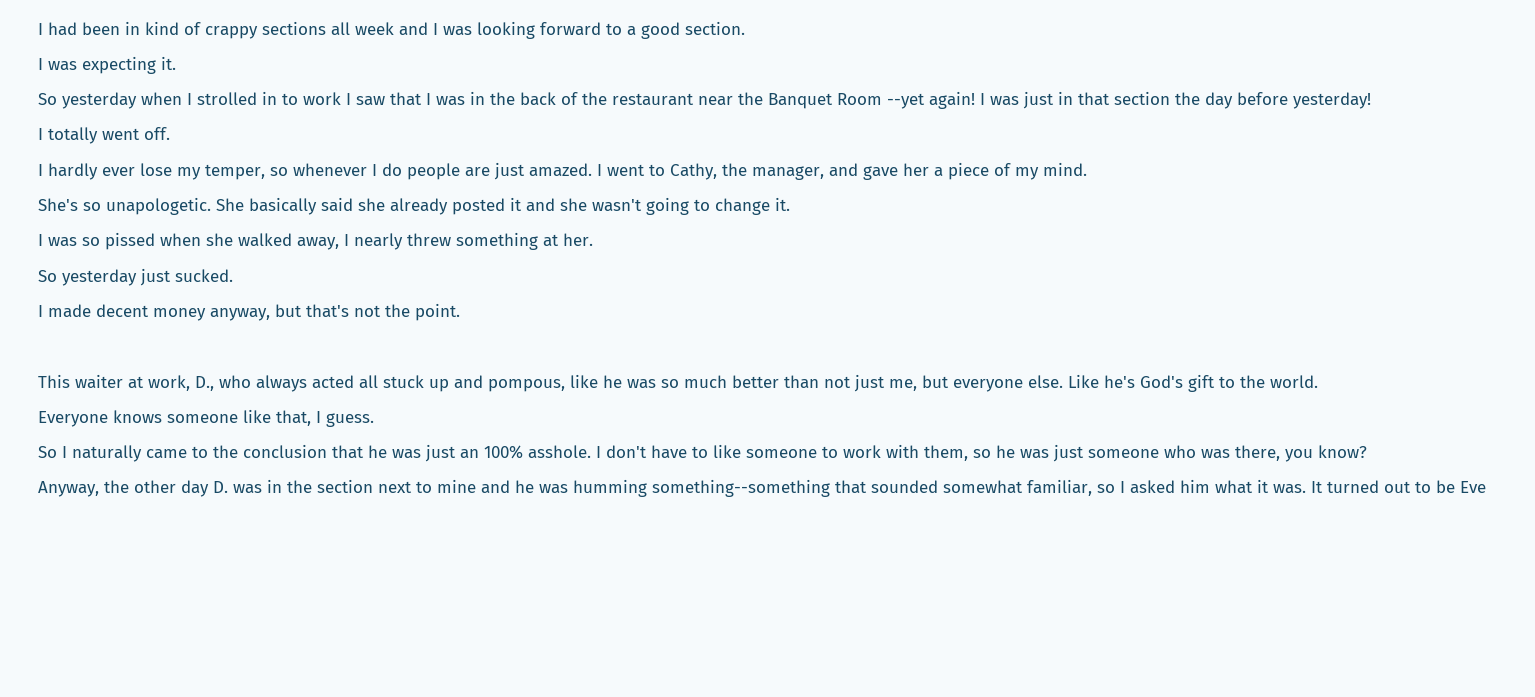I had been in kind of crappy sections all week and I was looking forward to a good section.
I was expecting it.
So yesterday when I strolled in to work I saw that I was in the back of the restaurant near the Banquet Room --yet again! I was just in that section the day before yesterday!
I totally went off.
I hardly ever lose my temper, so whenever I do people are just amazed. I went to Cathy, the manager, and gave her a piece of my mind.
She's so unapologetic. She basically said she already posted it and she wasn't going to change it.
I was so pissed when she walked away, I nearly threw something at her.
So yesterday just sucked.
I made decent money anyway, but that's not the point.

This waiter at work, D., who always acted all stuck up and pompous, like he was so much better than not just me, but everyone else. Like he's God's gift to the world.
Everyone knows someone like that, I guess.
So I naturally came to the conclusion that he was just an 100% asshole. I don't have to like someone to work with them, so he was just someone who was there, you know?
Anyway, the other day D. was in the section next to mine and he was humming something--something that sounded somewhat familiar, so I asked him what it was. It turned out to be Eve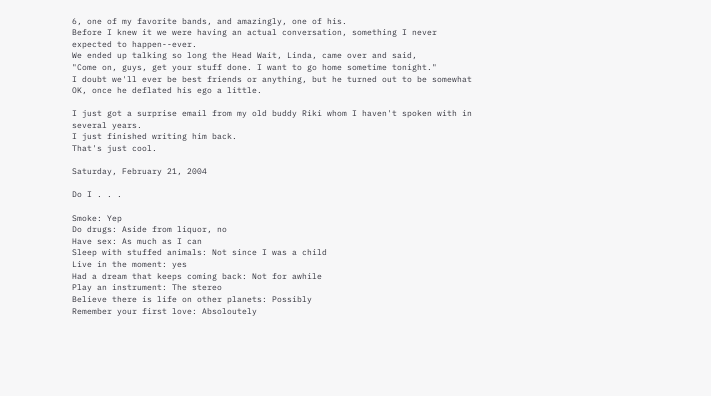6, one of my favorite bands, and amazingly, one of his.
Before I knew it we were having an actual conversation, something I never expected to happen--ever.
We ended up talking so long the Head Wait, Linda, came over and said,
"Come on, guys, get your stuff done. I want to go home sometime tonight."
I doubt we'll ever be best friends or anything, but he turned out to be somewhat OK, once he deflated his ego a little.

I just got a surprise email from my old buddy Riki whom I haven't spoken with in several years.
I just finished writing him back.
That's just cool.

Saturday, February 21, 2004

Do I . . .

Smoke: Yep
Do drugs: Aside from liquor, no
Have sex: As much as I can
Sleep with stuffed animals: Not since I was a child
Live in the moment: yes
Had a dream that keeps coming back: Not for awhile
Play an instrument: The stereo
Believe there is life on other planets: Possibly
Remember your first love: Absoloutely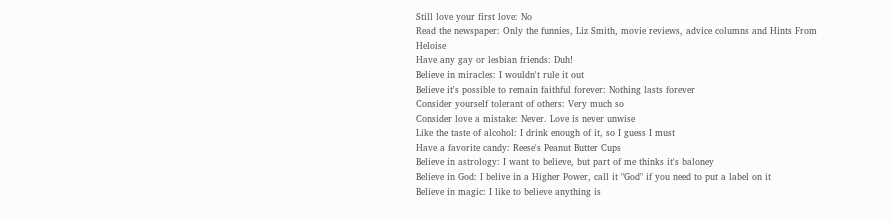Still love your first love: No
Read the newspaper: Only the funnies, Liz Smith, movie reviews, advice columns and Hints From Heloise
Have any gay or lesbian friends: Duh!
Believe in miracles: I wouldn't rule it out
Believe it's possible to remain faithful forever: Nothing lasts forever
Consider yourself tolerant of others: Very much so
Consider love a mistake: Never. Love is never unwise
Like the taste of alcohol: I drink enough of it, so I guess I must
Have a favorite candy: Reese's Peanut Butter Cups
Believe in astrology: I want to believe, but part of me thinks it's baloney
Believe in God: I belive in a Higher Power, call it "God" if you need to put a label on it
Believe in magic: I like to believe anything is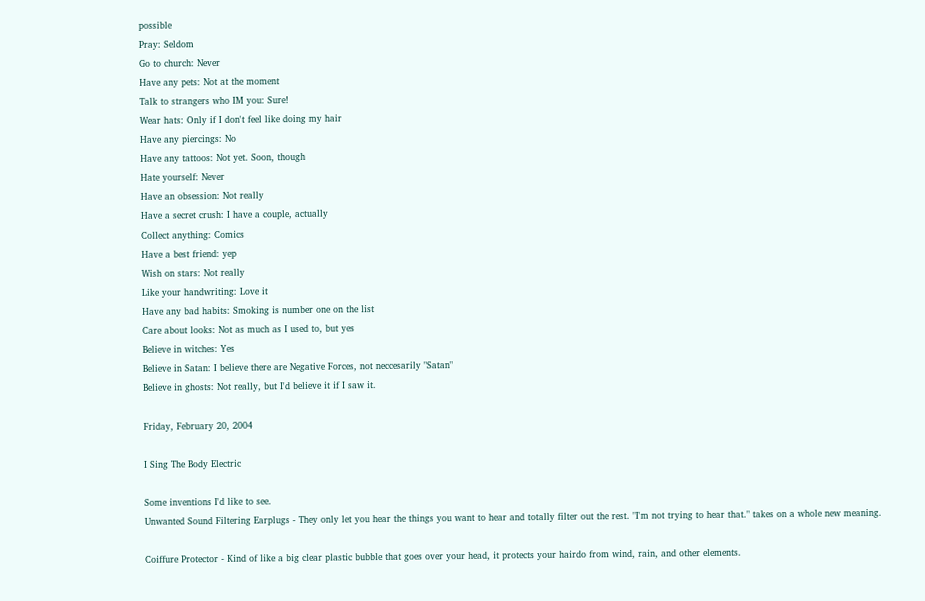possible
Pray: Seldom
Go to church: Never
Have any pets: Not at the moment
Talk to strangers who IM you: Sure!
Wear hats: Only if I don't feel like doing my hair
Have any piercings: No
Have any tattoos: Not yet. Soon, though
Hate yourself: Never
Have an obsession: Not really
Have a secret crush: I have a couple, actually
Collect anything: Comics
Have a best friend: yep
Wish on stars: Not really
Like your handwriting: Love it
Have any bad habits: Smoking is number one on the list
Care about looks: Not as much as I used to, but yes
Believe in witches: Yes
Believe in Satan: I believe there are Negative Forces, not neccesarily "Satan"
Believe in ghosts: Not really, but I'd believe it if I saw it.

Friday, February 20, 2004

I Sing The Body Electric

Some inventions I'd like to see.
Unwanted Sound Filtering Earplugs - They only let you hear the things you want to hear and totally filter out the rest. "I'm not trying to hear that." takes on a whole new meaning.

Coiffure Protector - Kind of like a big clear plastic bubble that goes over your head, it protects your hairdo from wind, rain, and other elements.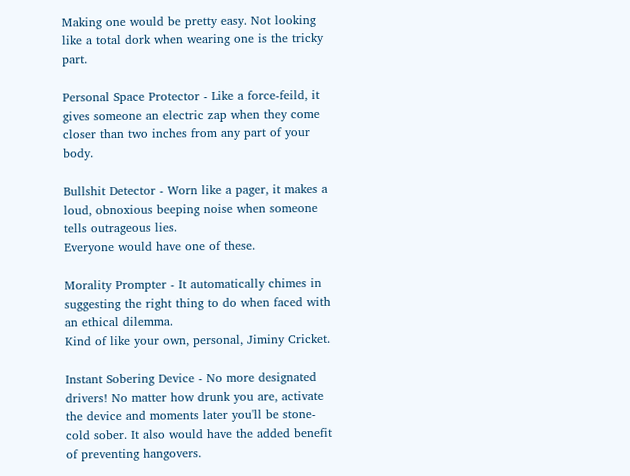Making one would be pretty easy. Not looking like a total dork when wearing one is the tricky part.

Personal Space Protector - Like a force-feild, it gives someone an electric zap when they come closer than two inches from any part of your body.

Bullshit Detector - Worn like a pager, it makes a loud, obnoxious beeping noise when someone tells outrageous lies.
Everyone would have one of these.

Morality Prompter - It automatically chimes in suggesting the right thing to do when faced with an ethical dilemma.
Kind of like your own, personal, Jiminy Cricket.

Instant Sobering Device - No more designated drivers! No matter how drunk you are, activate the device and moments later you'll be stone-cold sober. It also would have the added benefit of preventing hangovers.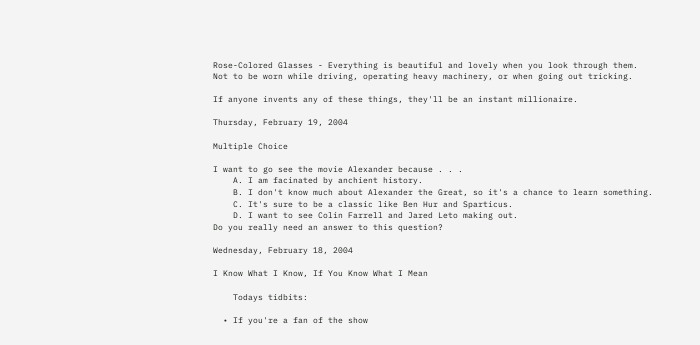Rose-Colored Glasses - Everything is beautiful and lovely when you look through them. Not to be worn while driving, operating heavy machinery, or when going out tricking.

If anyone invents any of these things, they'll be an instant millionaire.

Thursday, February 19, 2004

Multiple Choice

I want to go see the movie Alexander because . . .
    A. I am facinated by anchient history.
    B. I don't know much about Alexander the Great, so it's a chance to learn something.
    C. It's sure to be a classic like Ben Hur and Sparticus.
    D. I want to see Colin Farrell and Jared Leto making out.
Do you really need an answer to this question?

Wednesday, February 18, 2004

I Know What I Know, If You Know What I Mean

    Todays tidbits:

  • If you're a fan of the show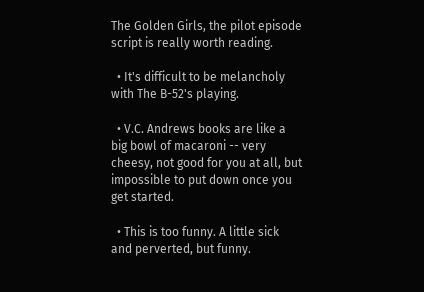The Golden Girls, the pilot episode script is really worth reading.

  • It's difficult to be melancholy with The B-52's playing.

  • V.C. Andrews books are like a big bowl of macaroni -- very cheesy, not good for you at all, but impossible to put down once you get started.

  • This is too funny. A little sick and perverted, but funny.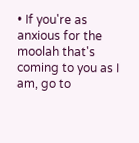• If you're as anxious for the moolah that's coming to you as I am, go to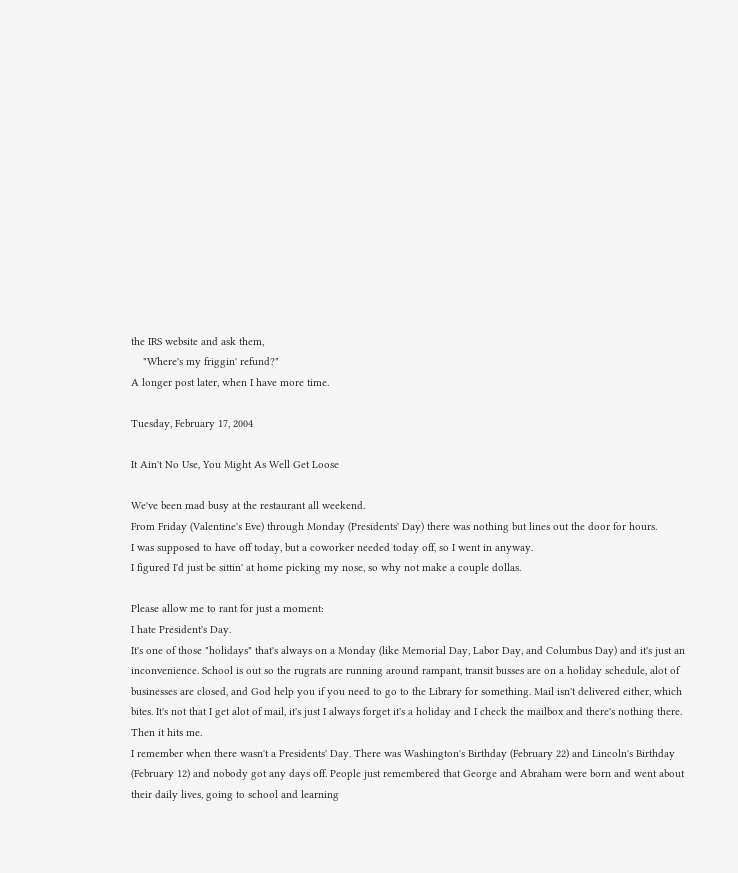the IRS website and ask them,
    "Where's my friggin' refund?"
A longer post later, when I have more time.

Tuesday, February 17, 2004

It Ain't No Use, You Might As Well Get Loose

We've been mad busy at the restaurant all weekend.
From Friday (Valentine's Eve) through Monday (Presidents' Day) there was nothing but lines out the door for hours.
I was supposed to have off today, but a coworker needed today off, so I went in anyway.
I figured I'd just be sittin' at home picking my nose, so why not make a couple dollas.

Please allow me to rant for just a moment:
I hate President's Day.
It's one of those "holidays" that's always on a Monday (like Memorial Day, Labor Day, and Columbus Day) and it's just an inconvenience. School is out so the rugrats are running around rampant, transit busses are on a holiday schedule, alot of businesses are closed, and God help you if you need to go to the Library for something. Mail isn't delivered either, which bites. It's not that I get alot of mail, it's just I always forget it's a holiday and I check the mailbox and there's nothing there. Then it hits me.
I remember when there wasn't a Presidents' Day. There was Washington's Birthday (February 22) and Lincoln's Birthday (February 12) and nobody got any days off. People just remembered that George and Abraham were born and went about their daily lives, going to school and learning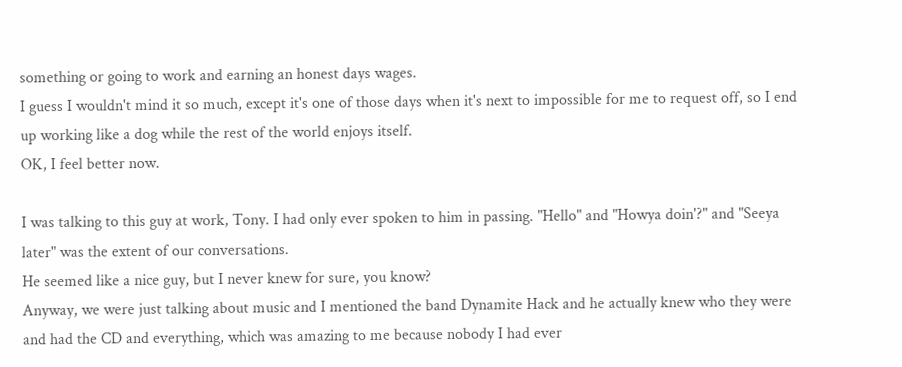something or going to work and earning an honest days wages.
I guess I wouldn't mind it so much, except it's one of those days when it's next to impossible for me to request off, so I end up working like a dog while the rest of the world enjoys itself.
OK, I feel better now.

I was talking to this guy at work, Tony. I had only ever spoken to him in passing. "Hello" and "Howya doin'?" and "Seeya later" was the extent of our conversations.
He seemed like a nice guy, but I never knew for sure, you know?
Anyway, we were just talking about music and I mentioned the band Dynamite Hack and he actually knew who they were and had the CD and everything, which was amazing to me because nobody I had ever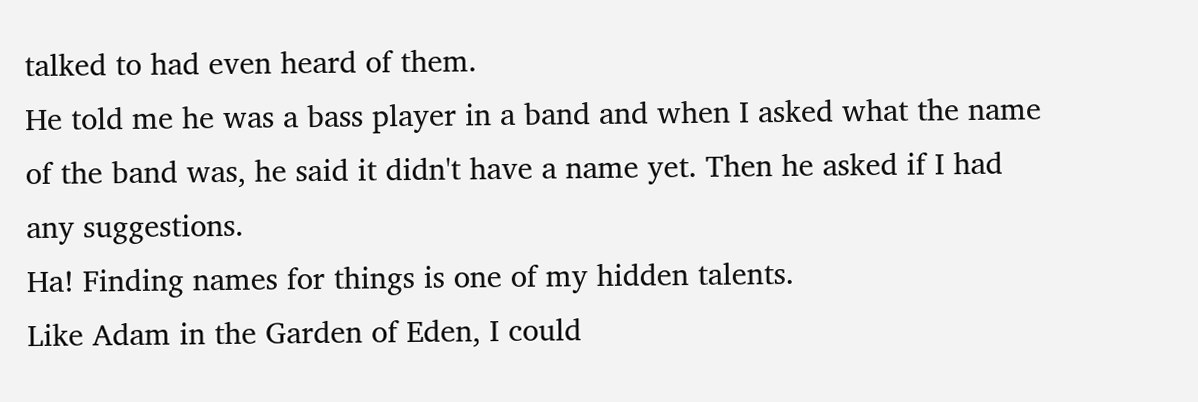talked to had even heard of them.
He told me he was a bass player in a band and when I asked what the name of the band was, he said it didn't have a name yet. Then he asked if I had any suggestions.
Ha! Finding names for things is one of my hidden talents.
Like Adam in the Garden of Eden, I could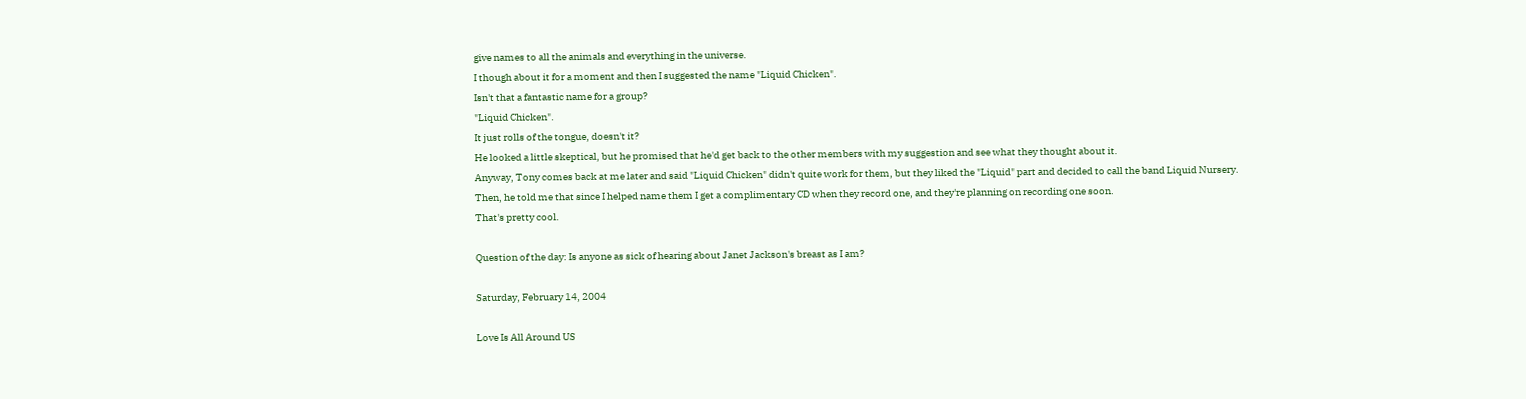give names to all the animals and everything in the universe.
I though about it for a moment and then I suggested the name "Liquid Chicken".
Isn't that a fantastic name for a group?
"Liquid Chicken".
It just rolls of the tongue, doesn't it?
He looked a little skeptical, but he promised that he'd get back to the other members with my suggestion and see what they thought about it.
Anyway, Tony comes back at me later and said "Liquid Chicken" didn't quite work for them, but they liked the "Liquid" part and decided to call the band Liquid Nursery.
Then, he told me that since I helped name them I get a complimentary CD when they record one, and they're planning on recording one soon.
That's pretty cool.

Question of the day: Is anyone as sick of hearing about Janet Jackson's breast as I am?

Saturday, February 14, 2004

Love Is All Around US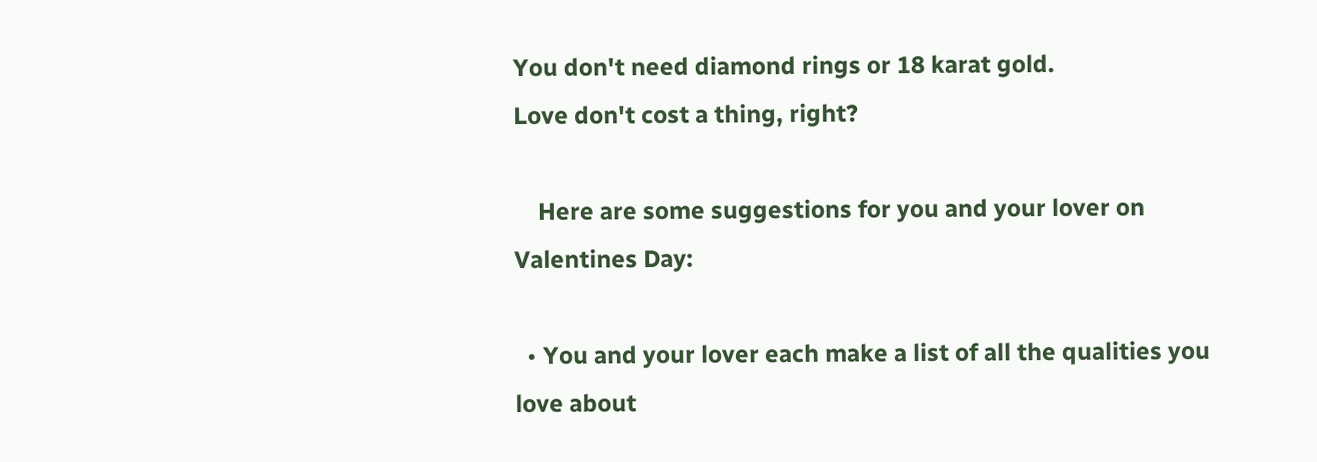You don't need diamond rings or 18 karat gold.
Love don't cost a thing, right?

    Here are some suggestions for you and your lover on Valentines Day:

  • You and your lover each make a list of all the qualities you love about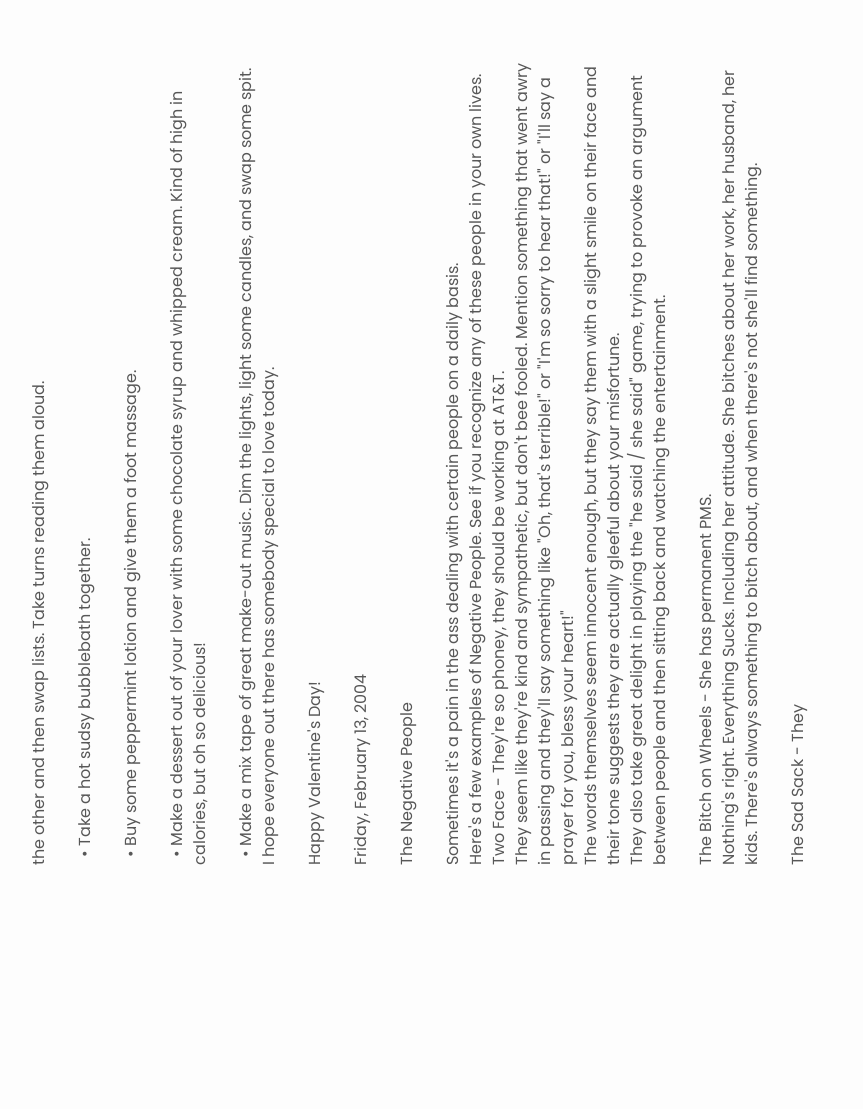the other and then swap lists. Take turns reading them aloud.

  • Take a hot sudsy bubblebath together.

  • Buy some peppermint lotion and give them a foot massage.

  • Make a dessert out of your lover with some chocolate syrup and whipped cream. Kind of high in calories, but oh so delicious!

  • Make a mix tape of great make-out music. Dim the lights, light some candles, and swap some spit.
I hope everyone out there has somebody special to love today.

Happy Valentine's Day!

Friday, February 13, 2004

The Negative People

Sometimes it's a pain in the ass dealing with certain people on a daily basis.
Here's a few examples of Negative People. See if you recognize any of these people in your own lives.
Two Face - They're so phoney, they should be working at AT&T.
They seem like they're kind and sympathetic, but don't bee fooled. Mention something that went awry in passing and they'll say something like "Oh, that's terrible!" or "I'm so sorry to hear that!" or "I'll say a prayer for you, bless your heart!"
The words themselves seem innocent enough, but they say them with a slight smile on their face and their tone suggests they are actually gleeful about your misfortune.
They also take great delight in playing the "he said / she said" game, trying to provoke an argument between people and then sitting back and watching the entertainment.

The Bitch on Wheels - She has permanent PMS.
Nothing's right. Everything Sucks. Including her attitude. She bitches about her work, her husband, her kids. There's always something to bitch about, and when there's not she'll find something.

The Sad Sack - They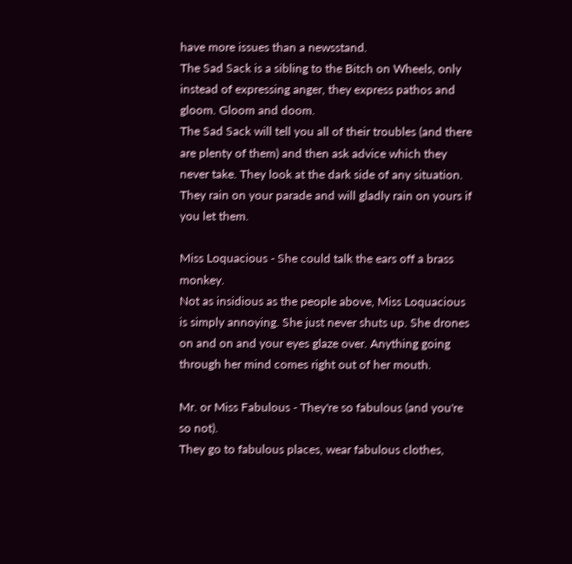have more issues than a newsstand.
The Sad Sack is a sibling to the Bitch on Wheels, only instead of expressing anger, they express pathos and gloom. Gloom and doom.
The Sad Sack will tell you all of their troubles (and there are plenty of them) and then ask advice which they never take. They look at the dark side of any situation. They rain on your parade and will gladly rain on yours if you let them.

Miss Loquacious - She could talk the ears off a brass monkey.
Not as insidious as the people above, Miss Loquacious is simply annoying. She just never shuts up. She drones on and on and your eyes glaze over. Anything going through her mind comes right out of her mouth.

Mr. or Miss Fabulous - They're so fabulous (and you're so not).
They go to fabulous places, wear fabulous clothes,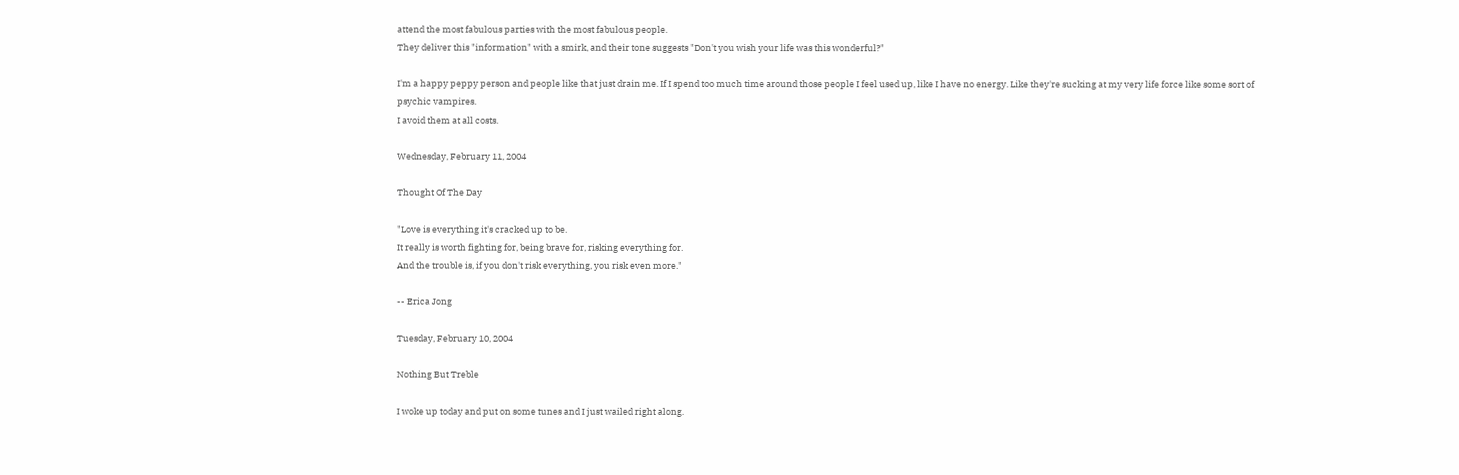attend the most fabulous parties with the most fabulous people.
They deliver this "information" with a smirk, and their tone suggests "Don't you wish your life was this wonderful?"

I'm a happy peppy person and people like that just drain me. If I spend too much time around those people I feel used up, like I have no energy. Like they're sucking at my very life force like some sort of psychic vampires.
I avoid them at all costs.

Wednesday, February 11, 2004

Thought Of The Day

"Love is everything it's cracked up to be.
It really is worth fighting for, being brave for, risking everything for.
And the trouble is, if you don't risk everything, you risk even more."

-- Erica Jong

Tuesday, February 10, 2004

Nothing But Treble

I woke up today and put on some tunes and I just wailed right along.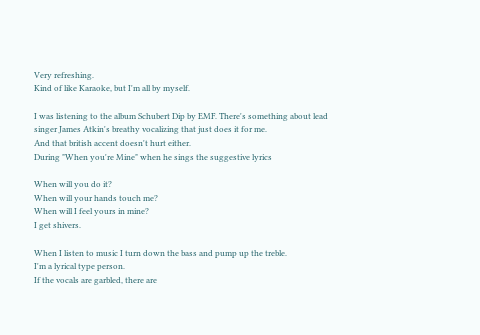Very refreshing.
Kind of like Karaoke, but I'm all by myself.

I was listening to the album Schubert Dip by EMF. There's something about lead singer James Atkin's breathy vocalizing that just does it for me.
And that british accent doesn't hurt either.
During "When you're Mine" when he sings the suggestive lyrics

When will you do it?
When will your hands touch me?
When will I feel yours in mine?
I get shivers.

When I listen to music I turn down the bass and pump up the treble.
I'm a lyrical type person.
If the vocals are garbled, there are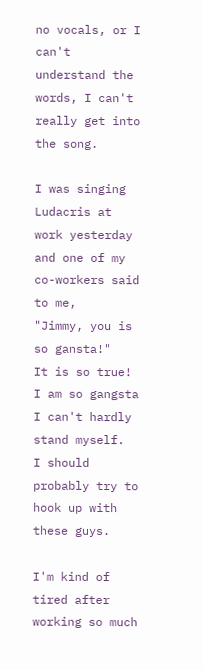no vocals, or I can't understand the words, I can't really get into the song.

I was singing Ludacris at work yesterday and one of my co-workers said to me,
"Jimmy, you is so gansta!"
It is so true!
I am so gangsta I can't hardly stand myself.
I should probably try to hook up with these guys.

I'm kind of tired after working so much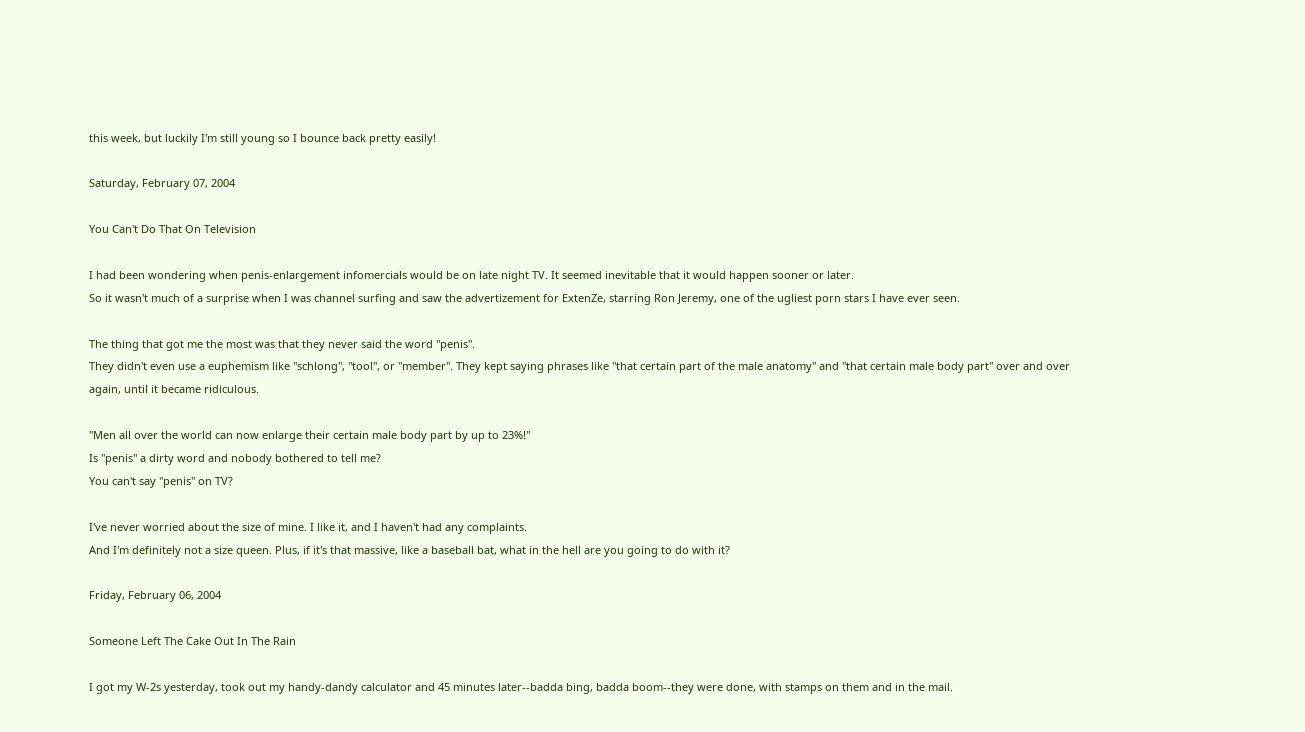this week, but luckily I'm still young so I bounce back pretty easily!

Saturday, February 07, 2004

You Can't Do That On Television

I had been wondering when penis-enlargement infomercials would be on late night TV. It seemed inevitable that it would happen sooner or later.
So it wasn't much of a surprise when I was channel surfing and saw the advertizement for ExtenZe, starring Ron Jeremy, one of the ugliest porn stars I have ever seen.

The thing that got me the most was that they never said the word "penis".
They didn't even use a euphemism like "schlong", "tool", or "member". They kept saying phrases like "that certain part of the male anatomy" and "that certain male body part" over and over again, until it became ridiculous.

"Men all over the world can now enlarge their certain male body part by up to 23%!"
Is "penis" a dirty word and nobody bothered to tell me?
You can't say "penis" on TV?

I've never worried about the size of mine. I like it, and I haven't had any complaints.
And I'm definitely not a size queen. Plus, if it's that massive, like a baseball bat, what in the hell are you going to do with it?

Friday, February 06, 2004

Someone Left The Cake Out In The Rain

I got my W-2s yesterday, took out my handy-dandy calculator and 45 minutes later--badda bing, badda boom--they were done, with stamps on them and in the mail.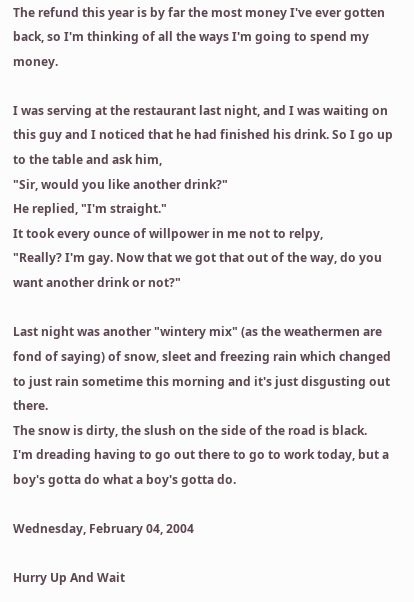The refund this year is by far the most money I've ever gotten back, so I'm thinking of all the ways I'm going to spend my money.

I was serving at the restaurant last night, and I was waiting on this guy and I noticed that he had finished his drink. So I go up to the table and ask him,
"Sir, would you like another drink?"
He replied, "I'm straight."
It took every ounce of willpower in me not to relpy,
"Really? I'm gay. Now that we got that out of the way, do you want another drink or not?"

Last night was another "wintery mix" (as the weathermen are fond of saying) of snow, sleet and freezing rain which changed to just rain sometime this morning and it's just disgusting out there.
The snow is dirty, the slush on the side of the road is black.
I'm dreading having to go out there to go to work today, but a boy's gotta do what a boy's gotta do.

Wednesday, February 04, 2004

Hurry Up And Wait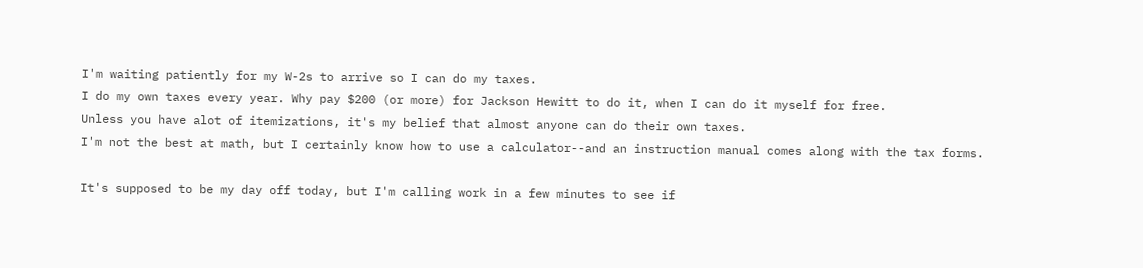I'm waiting patiently for my W-2s to arrive so I can do my taxes.
I do my own taxes every year. Why pay $200 (or more) for Jackson Hewitt to do it, when I can do it myself for free.
Unless you have alot of itemizations, it's my belief that almost anyone can do their own taxes.
I'm not the best at math, but I certainly know how to use a calculator--and an instruction manual comes along with the tax forms.

It's supposed to be my day off today, but I'm calling work in a few minutes to see if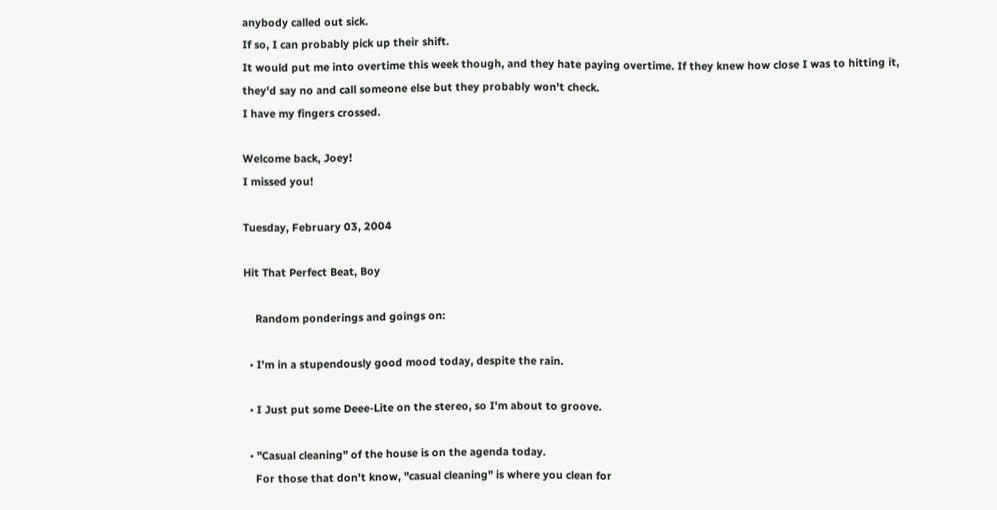anybody called out sick.
If so, I can probably pick up their shift.
It would put me into overtime this week though, and they hate paying overtime. If they knew how close I was to hitting it, they'd say no and call someone else but they probably won't check.
I have my fingers crossed.

Welcome back, Joey!
I missed you!

Tuesday, February 03, 2004

Hit That Perfect Beat, Boy

    Random ponderings and goings on:

  • I'm in a stupendously good mood today, despite the rain.

  • I Just put some Deee-Lite on the stereo, so I'm about to groove.

  • "Casual cleaning" of the house is on the agenda today.
    For those that don't know, "casual cleaning" is where you clean for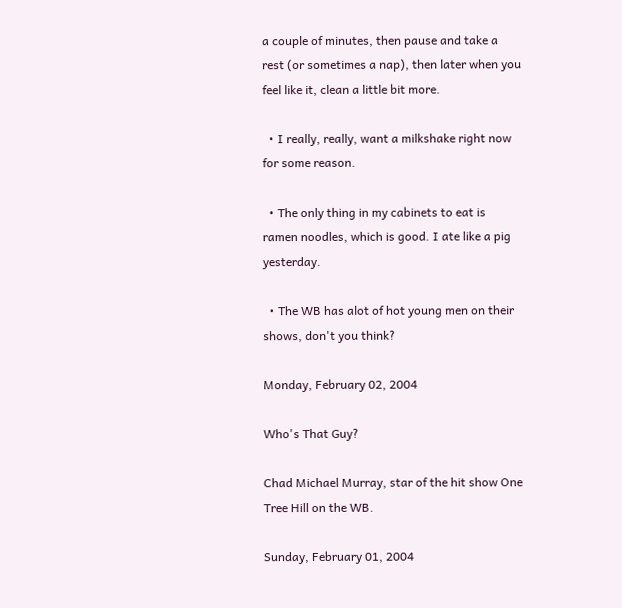a couple of minutes, then pause and take a rest (or sometimes a nap), then later when you feel like it, clean a little bit more.

  • I really, really, want a milkshake right now for some reason.

  • The only thing in my cabinets to eat is ramen noodles, which is good. I ate like a pig yesterday.

  • The WB has alot of hot young men on their shows, don't you think?

Monday, February 02, 2004

Who's That Guy?

Chad Michael Murray, star of the hit show One Tree Hill on the WB.

Sunday, February 01, 2004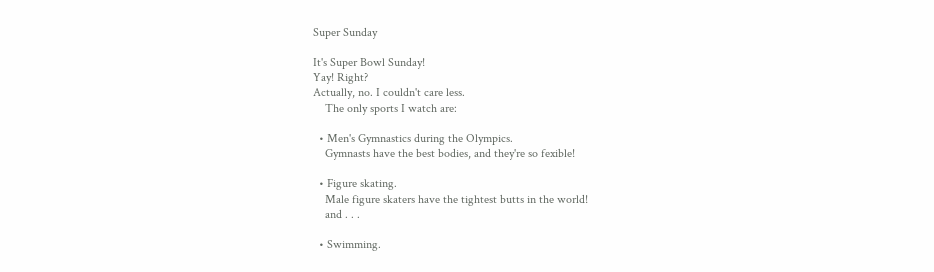Super Sunday

It's Super Bowl Sunday!
Yay! Right?
Actually, no. I couldn't care less.
    The only sports I watch are:

  • Men's Gymnastics during the Olympics.
    Gymnasts have the best bodies, and they're so fexible!

  • Figure skating.
    Male figure skaters have the tightest butts in the world!
    and . . .

  • Swimming.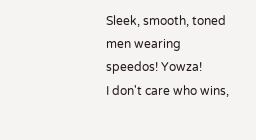Sleek, smooth, toned men wearing speedos! Yowza!
I don't care who wins,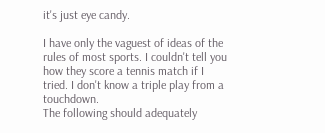it's just eye candy.

I have only the vaguest of ideas of the rules of most sports. I couldn't tell you how they score a tennis match if I tried. I don't know a triple play from a touchdown.
The following should adequately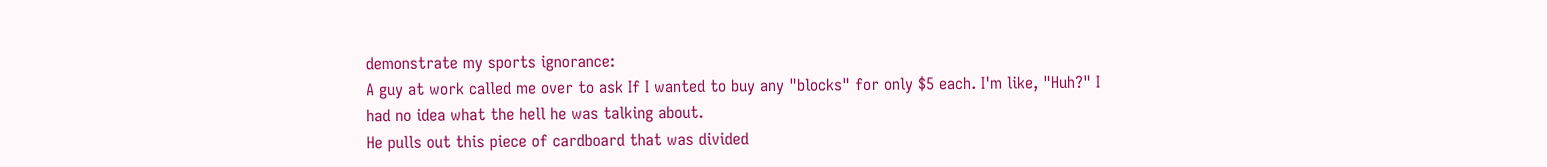demonstrate my sports ignorance:
A guy at work called me over to ask If I wanted to buy any "blocks" for only $5 each. I'm like, "Huh?" I had no idea what the hell he was talking about.
He pulls out this piece of cardboard that was divided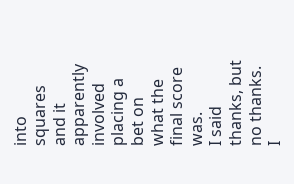into squares and it apparently involved placing a bet on what the final score was.
I said thanks, but no thanks.
I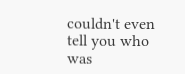couldn't even tell you who was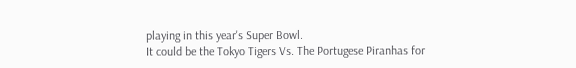playing in this year's Super Bowl.
It could be the Tokyo Tigers Vs. The Portugese Piranhas for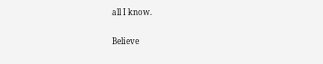all I know.

Believe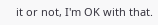it or not, I'm OK with that.